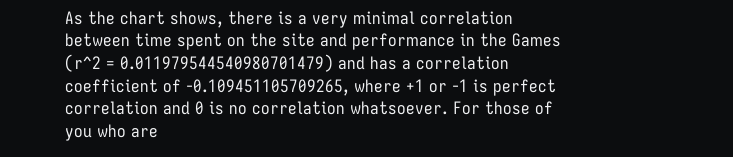As the chart shows, there is a very minimal correlation between time spent on the site and performance in the Games (r^2 = 0.011979544540980701479) and has a correlation coefficient of -0.109451105709265, where +1 or -1 is perfect correlation and 0 is no correlation whatsoever. For those of you who are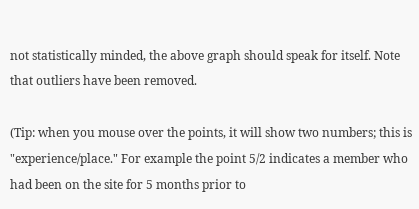not statistically minded, the above graph should speak for itself. Note that outliers have been removed.

(Tip: when you mouse over the points, it will show two numbers; this is "experience/place." For example the point 5/2 indicates a member who had been on the site for 5 months prior to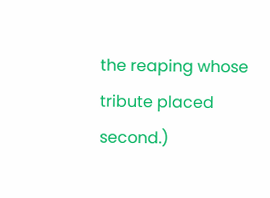the reaping whose tribute placed second.)